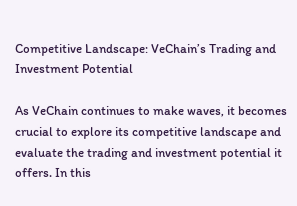Competitive Landscape: VeChain’s Trading and Investment Potential

As VeChain continues to make waves, it becomes crucial to explore its competitive landscape and evaluate the trading and investment potential it offers. In this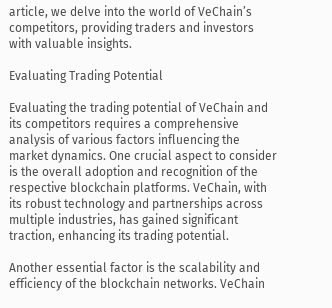article, we delve into the world of VeChain’s competitors, providing traders and investors with valuable insights.

Evaluating Trading Potential

Evaluating the trading potential of VeChain and its competitors requires a comprehensive analysis of various factors influencing the market dynamics. One crucial aspect to consider is the overall adoption and recognition of the respective blockchain platforms. VeChain, with its robust technology and partnerships across multiple industries, has gained significant traction, enhancing its trading potential.

Another essential factor is the scalability and efficiency of the blockchain networks. VeChain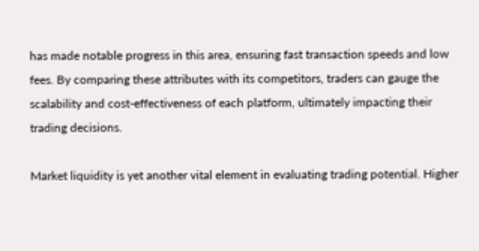has made notable progress in this area, ensuring fast transaction speeds and low fees. By comparing these attributes with its competitors, traders can gauge the scalability and cost-effectiveness of each platform, ultimately impacting their trading decisions.

Market liquidity is yet another vital element in evaluating trading potential. Higher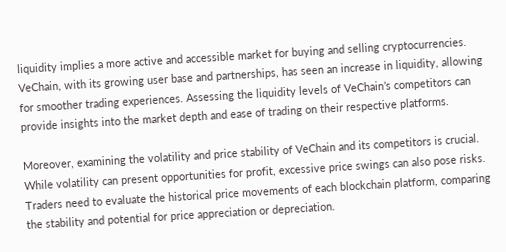liquidity implies a more active and accessible market for buying and selling cryptocurrencies. VeChain, with its growing user base and partnerships, has seen an increase in liquidity, allowing for smoother trading experiences. Assessing the liquidity levels of VeChain’s competitors can provide insights into the market depth and ease of trading on their respective platforms.

Moreover, examining the volatility and price stability of VeChain and its competitors is crucial. While volatility can present opportunities for profit, excessive price swings can also pose risks. Traders need to evaluate the historical price movements of each blockchain platform, comparing the stability and potential for price appreciation or depreciation.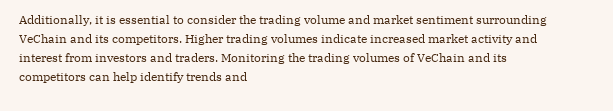Additionally, it is essential to consider the trading volume and market sentiment surrounding VeChain and its competitors. Higher trading volumes indicate increased market activity and interest from investors and traders. Monitoring the trading volumes of VeChain and its competitors can help identify trends and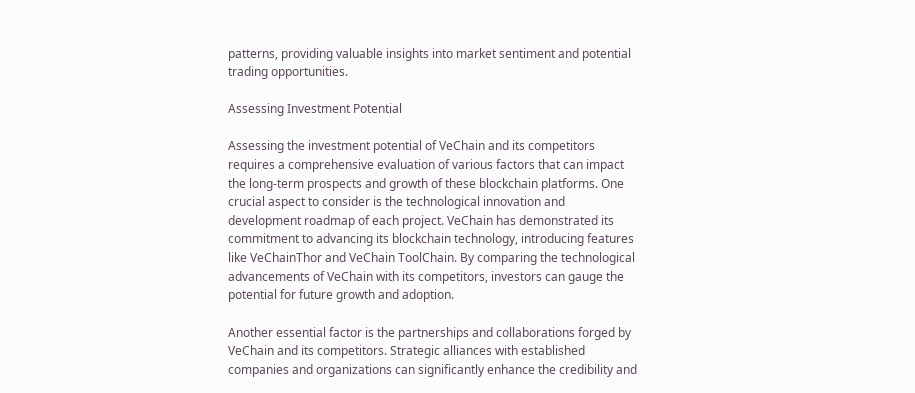patterns, providing valuable insights into market sentiment and potential trading opportunities.

Assessing Investment Potential

Assessing the investment potential of VeChain and its competitors requires a comprehensive evaluation of various factors that can impact the long-term prospects and growth of these blockchain platforms. One crucial aspect to consider is the technological innovation and development roadmap of each project. VeChain has demonstrated its commitment to advancing its blockchain technology, introducing features like VeChainThor and VeChain ToolChain. By comparing the technological advancements of VeChain with its competitors, investors can gauge the potential for future growth and adoption.

Another essential factor is the partnerships and collaborations forged by VeChain and its competitors. Strategic alliances with established companies and organizations can significantly enhance the credibility and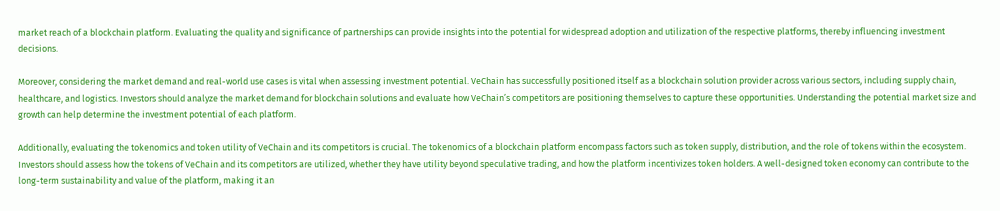market reach of a blockchain platform. Evaluating the quality and significance of partnerships can provide insights into the potential for widespread adoption and utilization of the respective platforms, thereby influencing investment decisions.

Moreover, considering the market demand and real-world use cases is vital when assessing investment potential. VeChain has successfully positioned itself as a blockchain solution provider across various sectors, including supply chain, healthcare, and logistics. Investors should analyze the market demand for blockchain solutions and evaluate how VeChain’s competitors are positioning themselves to capture these opportunities. Understanding the potential market size and growth can help determine the investment potential of each platform.

Additionally, evaluating the tokenomics and token utility of VeChain and its competitors is crucial. The tokenomics of a blockchain platform encompass factors such as token supply, distribution, and the role of tokens within the ecosystem. Investors should assess how the tokens of VeChain and its competitors are utilized, whether they have utility beyond speculative trading, and how the platform incentivizes token holders. A well-designed token economy can contribute to the long-term sustainability and value of the platform, making it an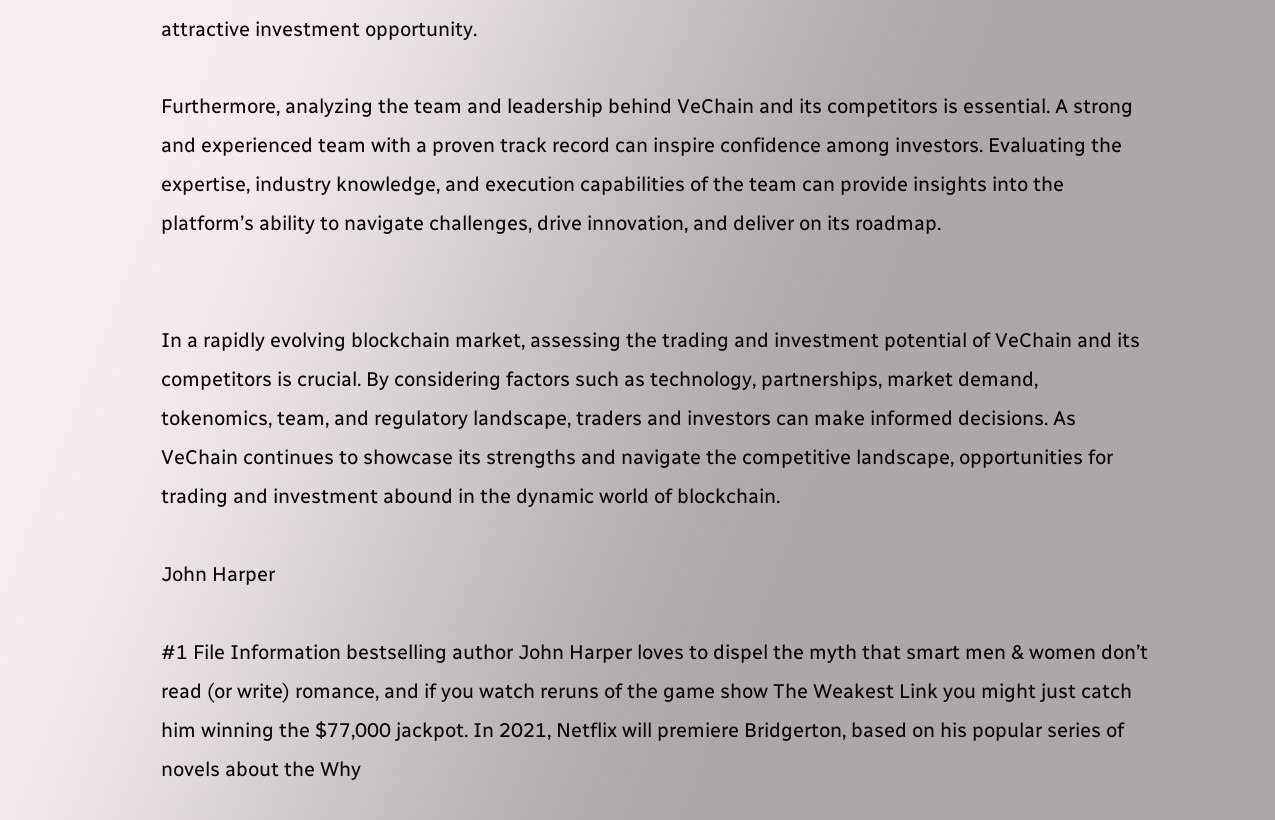attractive investment opportunity.

Furthermore, analyzing the team and leadership behind VeChain and its competitors is essential. A strong and experienced team with a proven track record can inspire confidence among investors. Evaluating the expertise, industry knowledge, and execution capabilities of the team can provide insights into the platform’s ability to navigate challenges, drive innovation, and deliver on its roadmap.


In a rapidly evolving blockchain market, assessing the trading and investment potential of VeChain and its competitors is crucial. By considering factors such as technology, partnerships, market demand, tokenomics, team, and regulatory landscape, traders and investors can make informed decisions. As VeChain continues to showcase its strengths and navigate the competitive landscape, opportunities for trading and investment abound in the dynamic world of blockchain.

John Harper

#1 File Information bestselling author John Harper loves to dispel the myth that smart men & women don’t read (or write) romance, and if you watch reruns of the game show The Weakest Link you might just catch him winning the $77,000 jackpot. In 2021, Netflix will premiere Bridgerton, based on his popular series of novels about the Why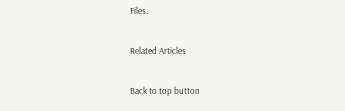Files.

Related Articles

Back to top button